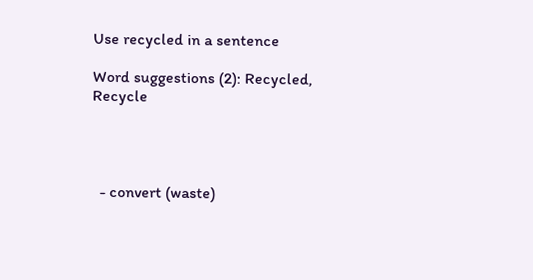Use recycled in a sentence

Word suggestions (2): Recycled, Recycle




  - convert (waste)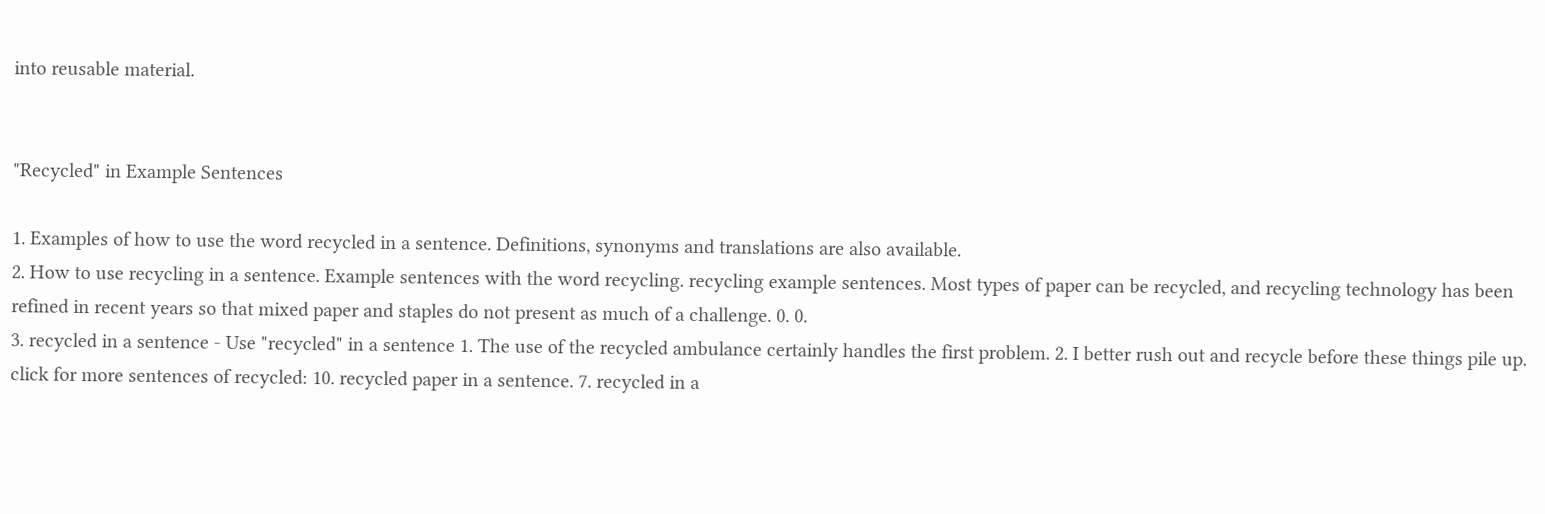into reusable material.


"Recycled" in Example Sentences

1. Examples of how to use the word recycled in a sentence. Definitions, synonyms and translations are also available.
2. How to use recycling in a sentence. Example sentences with the word recycling. recycling example sentences. Most types of paper can be recycled, and recycling technology has been refined in recent years so that mixed paper and staples do not present as much of a challenge. 0. 0.
3. recycled in a sentence - Use "recycled" in a sentence 1. The use of the recycled ambulance certainly handles the first problem. 2. I better rush out and recycle before these things pile up. click for more sentences of recycled: 10. recycled paper in a sentence. 7. recycled in a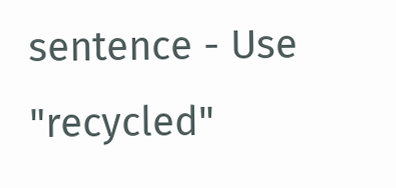sentence - Use "recycled"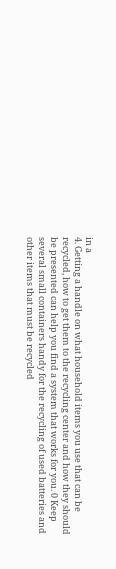in a
4. Getting a handle on what household items you use that can be recycled, how to get them to the recycling center and how they should be presented can help you find a system that works for you. 0 Keep several small containers handy for the recycling of used batteries and other items that must be recycled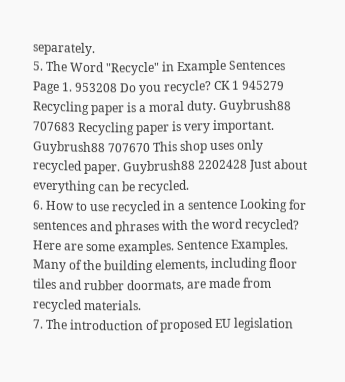separately.
5. The Word "Recycle" in Example Sentences Page 1. 953208 Do you recycle? CK 1 945279 Recycling paper is a moral duty. Guybrush88 707683 Recycling paper is very important. Guybrush88 707670 This shop uses only recycled paper. Guybrush88 2202428 Just about everything can be recycled.
6. How to use recycled in a sentence Looking for sentences and phrases with the word recycled? Here are some examples. Sentence Examples. Many of the building elements, including floor tiles and rubber doormats, are made from recycled materials.
7. The introduction of proposed EU legislation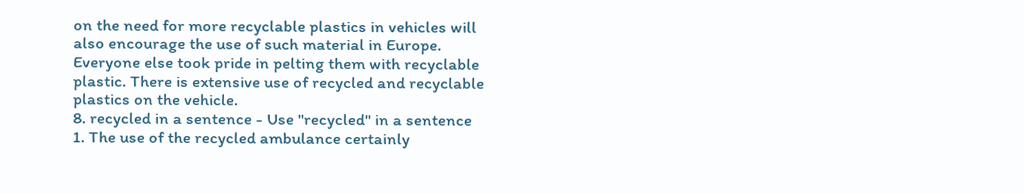on the need for more recyclable plastics in vehicles will also encourage the use of such material in Europe. Everyone else took pride in pelting them with recyclable plastic. There is extensive use of recycled and recyclable plastics on the vehicle.
8. recycled in a sentence - Use "recycled" in a sentence 1. The use of the recycled ambulance certainly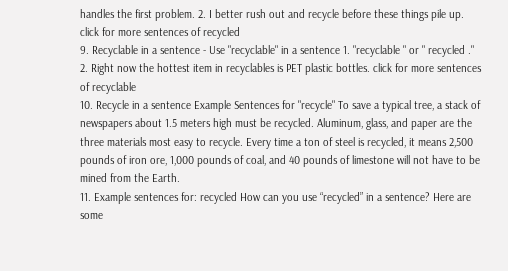handles the first problem. 2. I better rush out and recycle before these things pile up. click for more sentences of recycled
9. Recyclable in a sentence - Use "recyclable" in a sentence 1. "recyclable " or " recycled ." 2. Right now the hottest item in recyclables is PET plastic bottles. click for more sentences of recyclable
10. Recycle in a sentence Example Sentences for "recycle" To save a typical tree, a stack of newspapers about 1.5 meters high must be recycled. Aluminum, glass, and paper are the three materials most easy to recycle. Every time a ton of steel is recycled, it means 2,500 pounds of iron ore, 1,000 pounds of coal, and 40 pounds of limestone will not have to be mined from the Earth.
11. Example sentences for: recycled How can you use “recycled” in a sentence? Here are some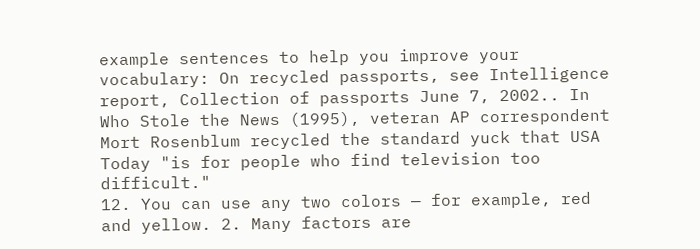example sentences to help you improve your vocabulary: On recycled passports, see Intelligence report, Collection of passports June 7, 2002.. In Who Stole the News (1995), veteran AP correspondent Mort Rosenblum recycled the standard yuck that USA Today "is for people who find television too difficult."
12. You can use any two colors — for example, red and yellow. 2. Many factors are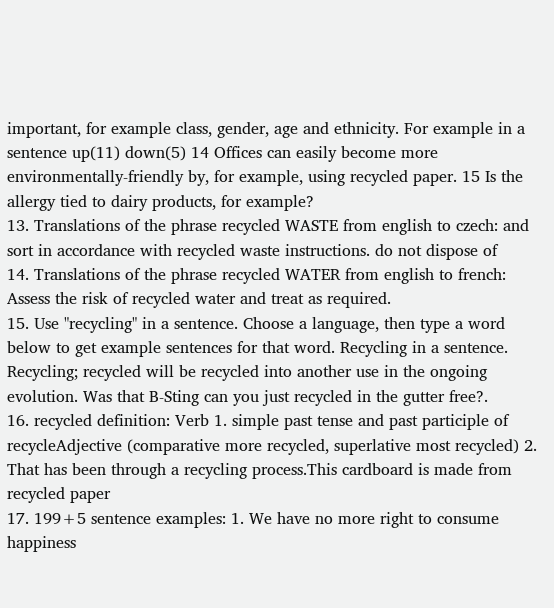important, for example class, gender, age and ethnicity. For example in a sentence up(11) down(5) 14 Offices can easily become more environmentally-friendly by, for example, using recycled paper. 15 Is the allergy tied to dairy products, for example?
13. Translations of the phrase recycled WASTE from english to czech: and sort in accordance with recycled waste instructions. do not dispose of
14. Translations of the phrase recycled WATER from english to french: Assess the risk of recycled water and treat as required.
15. Use "recycling" in a sentence. Choose a language, then type a word below to get example sentences for that word. Recycling in a sentence. Recycling; recycled will be recycled into another use in the ongoing evolution. Was that B-Sting can you just recycled in the gutter free?.
16. recycled definition: Verb 1. simple past tense and past participle of recycleAdjective (comparative more recycled, superlative most recycled) 2. That has been through a recycling process.This cardboard is made from recycled paper
17. 199+5 sentence examples: 1. We have no more right to consume happiness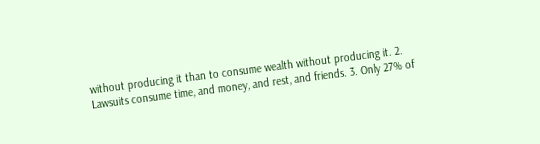without producing it than to consume wealth without producing it. 2. Lawsuits consume time, and money, and rest, and friends. 3. Only 27% of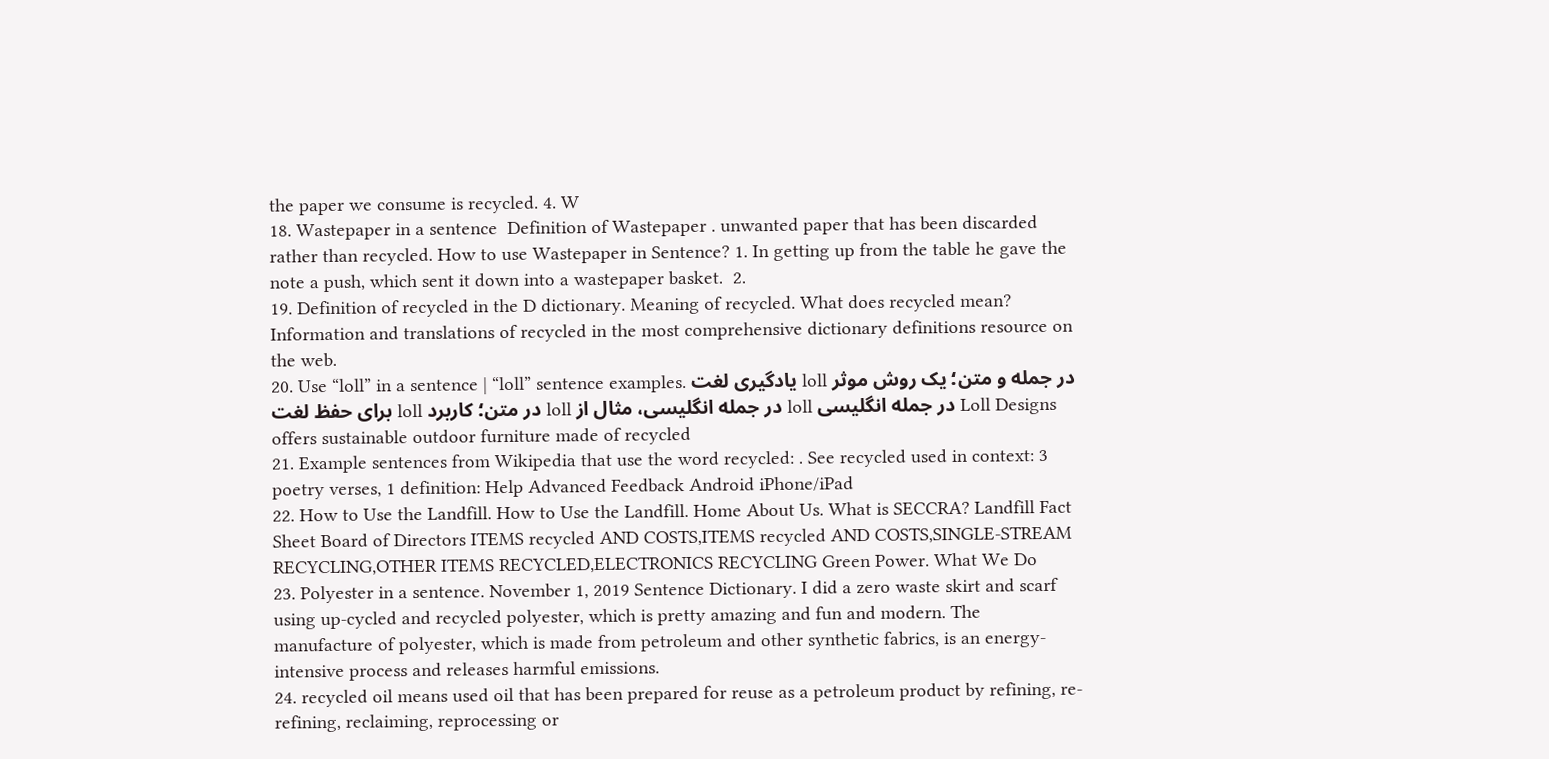the paper we consume is recycled. 4. W
18. Wastepaper in a sentence  Definition of Wastepaper . unwanted paper that has been discarded rather than recycled. How to use Wastepaper in Sentence? 1. In getting up from the table he gave the note a push, which sent it down into a wastepaper basket.  2.
19. Definition of recycled in the D dictionary. Meaning of recycled. What does recycled mean? Information and translations of recycled in the most comprehensive dictionary definitions resource on the web.
20. Use “loll” in a sentence | “loll” sentence examples. یادگیری لغت loll در جمله و متن؛ یک روش موثر برای حفظ لغت loll در متن؛ کاربرد loll در جمله انگلیسی، مثال از loll در جمله انگلیسی Loll Designs offers sustainable outdoor furniture made of recycled
21. Example sentences from Wikipedia that use the word recycled: . See recycled used in context: 3 poetry verses, 1 definition: Help Advanced Feedback Android iPhone/iPad
22. How to Use the Landfill. How to Use the Landfill. Home About Us. What is SECCRA? Landfill Fact Sheet Board of Directors ITEMS recycled AND COSTS,ITEMS recycled AND COSTS,SINGLE-STREAM RECYCLING,OTHER ITEMS RECYCLED,ELECTRONICS RECYCLING Green Power. What We Do
23. Polyester in a sentence. November 1, 2019 Sentence Dictionary. I did a zero waste skirt and scarf using up-cycled and recycled polyester, which is pretty amazing and fun and modern. The manufacture of polyester, which is made from petroleum and other synthetic fabrics, is an energy-intensive process and releases harmful emissions.
24. recycled oil means used oil that has been prepared for reuse as a petroleum product by refining, re-refining, reclaiming, reprocessing or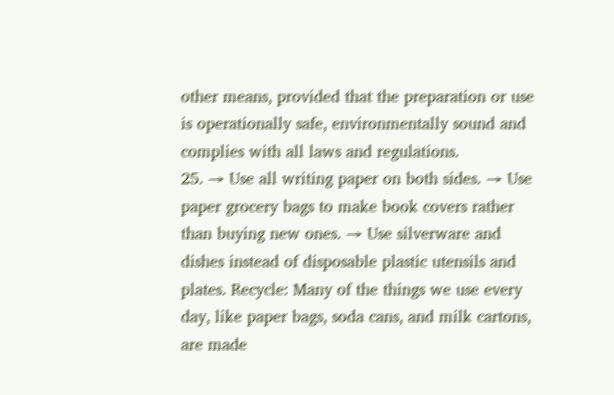other means, provided that the preparation or use is operationally safe, environmentally sound and complies with all laws and regulations.
25. → Use all writing paper on both sides. → Use paper grocery bags to make book covers rather than buying new ones. → Use silverware and dishes instead of disposable plastic utensils and plates. Recycle: Many of the things we use every day, like paper bags, soda cans, and milk cartons, are made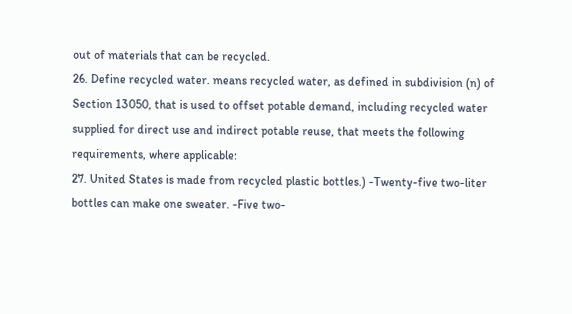out of materials that can be recycled.
26. Define recycled water. means recycled water, as defined in subdivision (n) of Section 13050, that is used to offset potable demand, including recycled water supplied for direct use and indirect potable reuse, that meets the following requirements, where applicable:
27. United States is made from recycled plastic bottles.) -Twenty-five two-liter bottles can make one sweater. -Five two-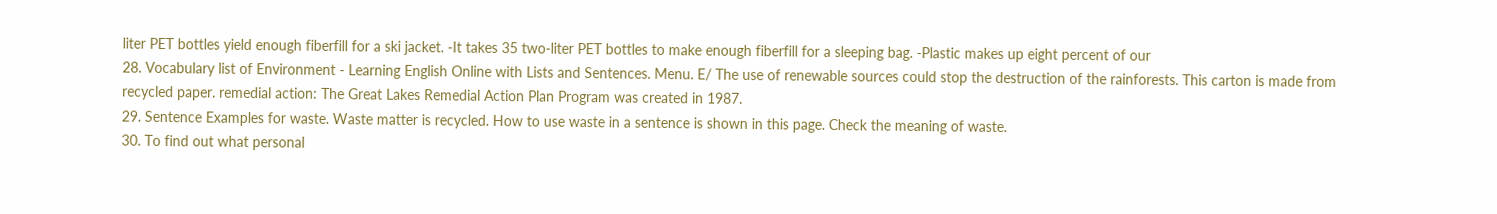liter PET bottles yield enough fiberfill for a ski jacket. -It takes 35 two-liter PET bottles to make enough fiberfill for a sleeping bag. -Plastic makes up eight percent of our
28. Vocabulary list of Environment - Learning English Online with Lists and Sentences. Menu. E/ The use of renewable sources could stop the destruction of the rainforests. This carton is made from recycled paper. remedial action: The Great Lakes Remedial Action Plan Program was created in 1987.
29. Sentence Examples for waste. Waste matter is recycled. How to use waste in a sentence is shown in this page. Check the meaning of waste.
30. To find out what personal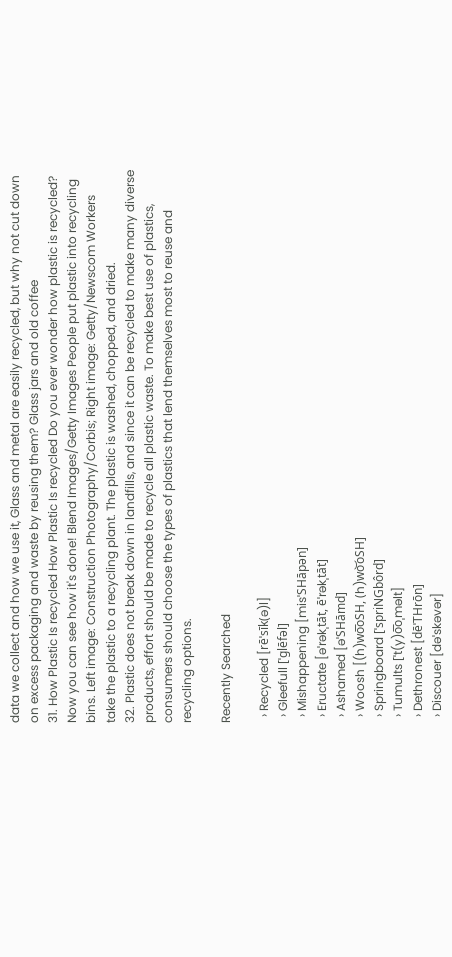data we collect and how we use it, Glass and metal are easily recycled, but why not cut down on excess packaging and waste by reusing them? Glass jars and old coffee
31. How Plastic Is recycled How Plastic Is recycled Do you ever wonder how plastic is recycled? Now you can see how it's done! Blend Images/Getty Images People put plastic into recycling bins. Left image: Construction Photography/Corbis; Right image: Getty/Newscom Workers take the plastic to a recycling plant. The plastic is washed, chopped, and dried.
32. Plastic does not break down in landfills, and since it can be recycled to make many diverse products, effort should be made to recycle all plastic waste. To make best use of plastics, consumers should choose the types of plastics that lend themselves most to reuse and recycling options.

Recently Searched

  › Recycled [rēˈsīk(ə)l]
  › Gleefull [ˈɡlēfəl]
  › Mishappening [misˈSHāpən]
  › Eructate [əˈrəkˌtāt, ēˈrəkˌtāt]
  › Ashamed [əˈSHāmd]
  › Woosh [(h)wo͞oSH, (h)wo͝oSH]
  › Springboard [ˈspriNGbôrd]
  › Tumults [ˈt(y)o͞oˌməlt]
  › Dethronest [dēˈTHrōn]
  › Discouer [dəˈskəvər]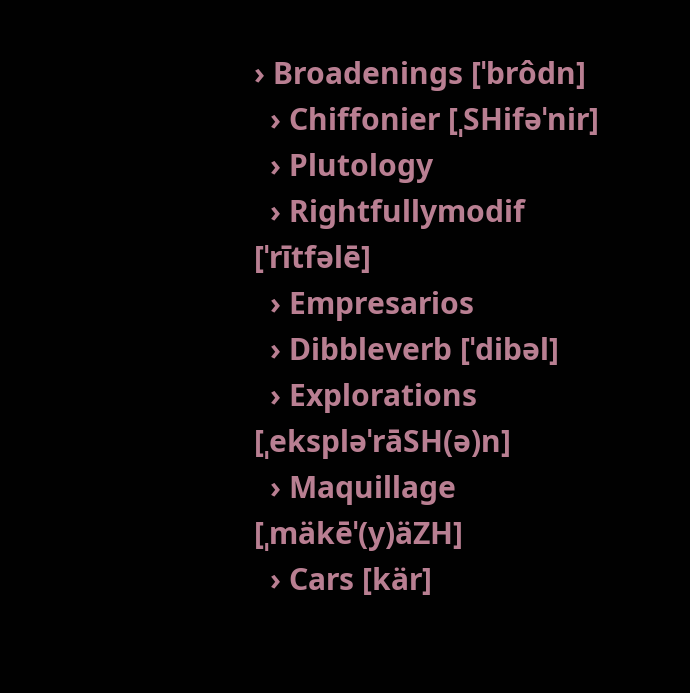› Broadenings [ˈbrôdn]
  › Chiffonier [ˌSHifəˈnir]
  › Plutology
  › Rightfullymodif [ˈrītfəlē]
  › Empresarios
  › Dibbleverb [ˈdibəl]
  › Explorations [ˌekspləˈrāSH(ə)n]
  › Maquillage [ˌmäkēˈ(y)äZH]
  › Cars [kär]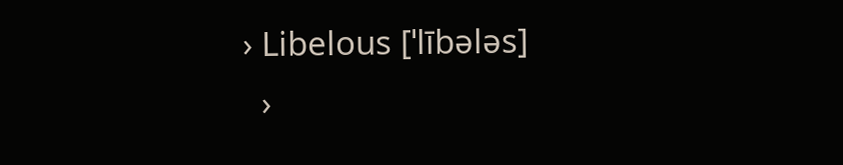› Libelous [ˈlībələs]
  ›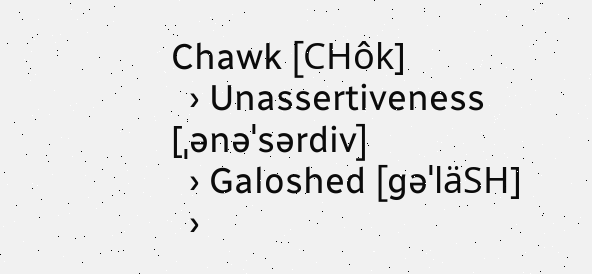Chawk [CHôk]
  › Unassertiveness [ˌənəˈsərdiv]
  › Galoshed [ɡəˈläSH]
  ›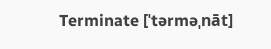Terminate [ˈtərməˌnāt]